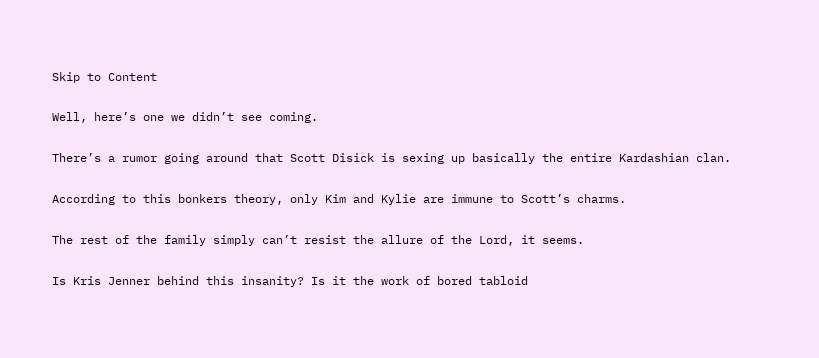Skip to Content

Well, here’s one we didn’t see coming.

There’s a rumor going around that Scott Disick is sexing up basically the entire Kardashian clan.

According to this bonkers theory, only Kim and Kylie are immune to Scott’s charms.

The rest of the family simply can’t resist the allure of the Lord, it seems.

Is Kris Jenner behind this insanity? Is it the work of bored tabloid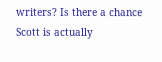writers? Is there a chance Scott is actually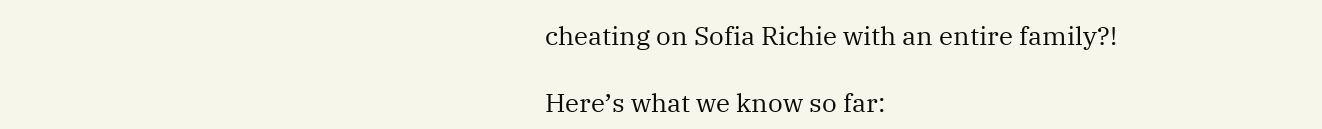cheating on Sofia Richie with an entire family?!

Here’s what we know so far: